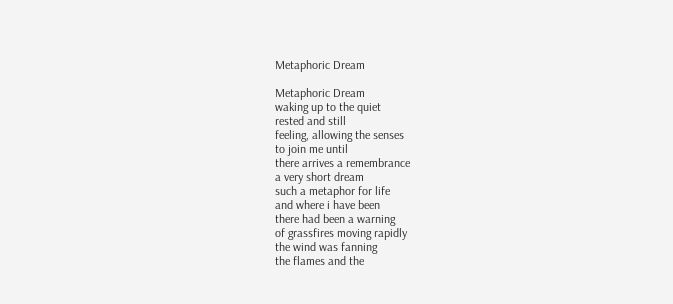Metaphoric Dream

Metaphoric Dream
waking up to the quiet
rested and still
feeling, allowing the senses
to join me until
there arrives a remembrance
a very short dream
such a metaphor for life
and where i have been
there had been a warning
of grassfires moving rapidly
the wind was fanning
the flames and the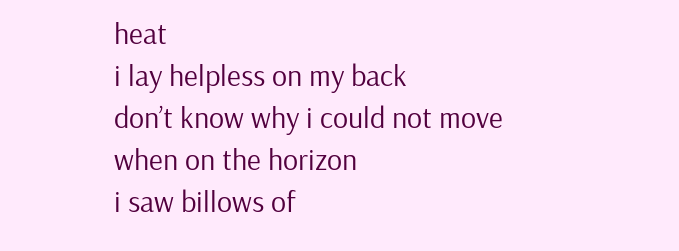heat
i lay helpless on my back
don’t know why i could not move
when on the horizon
i saw billows of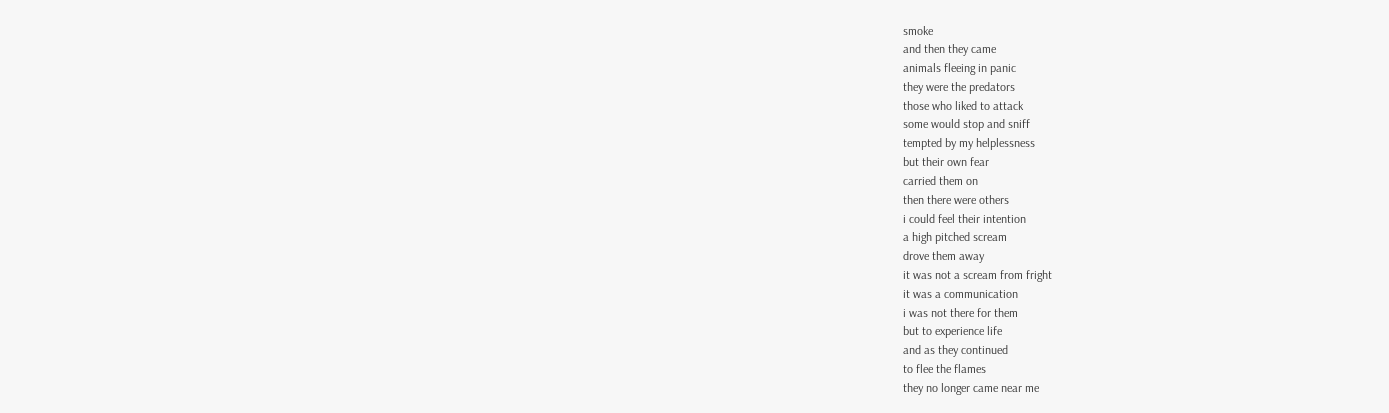smoke
and then they came
animals fleeing in panic
they were the predators
those who liked to attack
some would stop and sniff
tempted by my helplessness
but their own fear
carried them on
then there were others
i could feel their intention
a high pitched scream
drove them away
it was not a scream from fright
it was a communication
i was not there for them
but to experience life
and as they continued
to flee the flames
they no longer came near me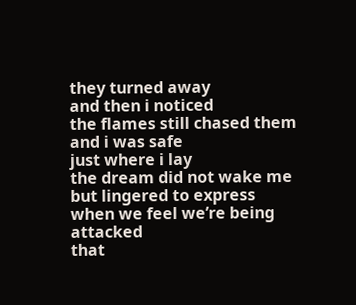they turned away
and then i noticed
the flames still chased them
and i was safe
just where i lay
the dream did not wake me
but lingered to express
when we feel we’re being attacked
that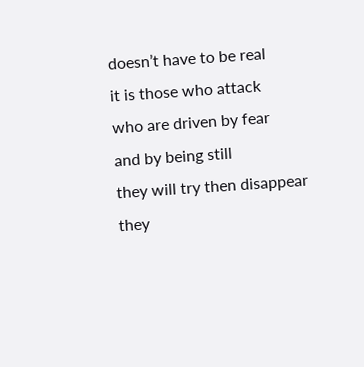doesn’t have to be real
it is those who attack
who are driven by fear
and by being still
they will try then disappear
they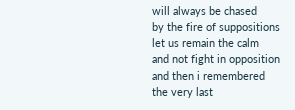will always be chased
by the fire of suppositions
let us remain the calm
and not fight in opposition
and then i remembered
the very last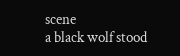scene
a black wolf stood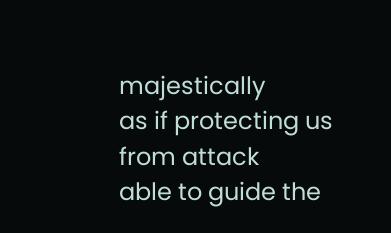majestically
as if protecting us from attack
able to guide the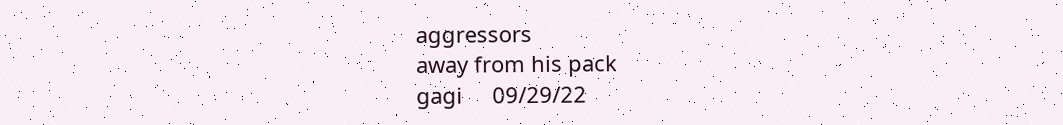aggressors
away from his pack
gagi     09/29/22